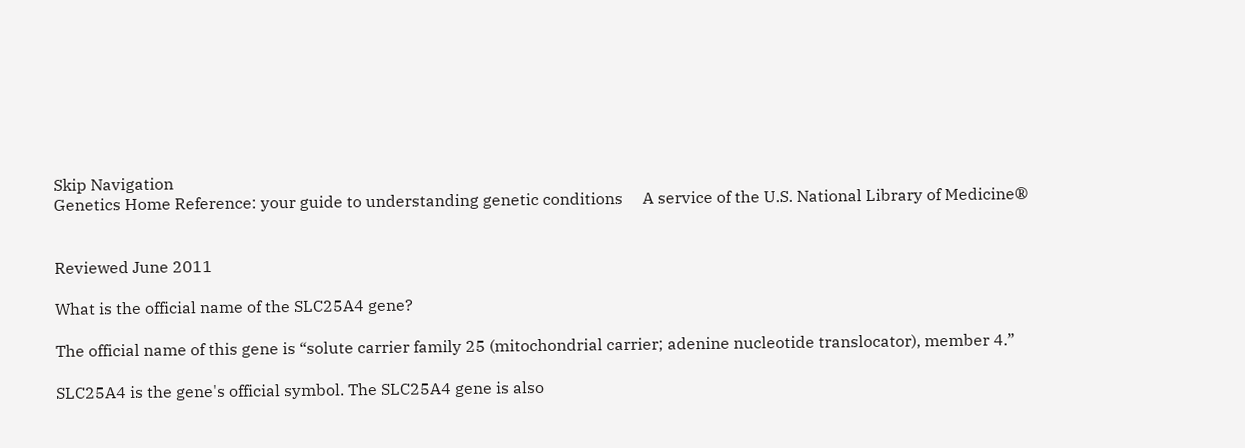Skip Navigation
Genetics Home Reference: your guide to understanding genetic conditions     A service of the U.S. National Library of Medicine®


Reviewed June 2011

What is the official name of the SLC25A4 gene?

The official name of this gene is “solute carrier family 25 (mitochondrial carrier; adenine nucleotide translocator), member 4.”

SLC25A4 is the gene's official symbol. The SLC25A4 gene is also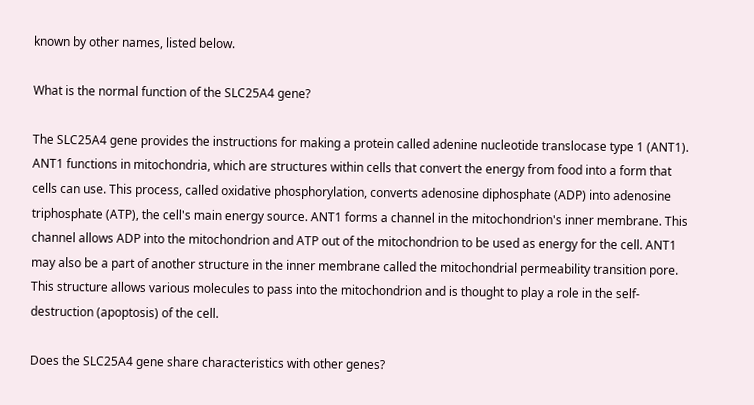known by other names, listed below.

What is the normal function of the SLC25A4 gene?

The SLC25A4 gene provides the instructions for making a protein called adenine nucleotide translocase type 1 (ANT1). ANT1 functions in mitochondria, which are structures within cells that convert the energy from food into a form that cells can use. This process, called oxidative phosphorylation, converts adenosine diphosphate (ADP) into adenosine triphosphate (ATP), the cell's main energy source. ANT1 forms a channel in the mitochondrion's inner membrane. This channel allows ADP into the mitochondrion and ATP out of the mitochondrion to be used as energy for the cell. ANT1 may also be a part of another structure in the inner membrane called the mitochondrial permeability transition pore. This structure allows various molecules to pass into the mitochondrion and is thought to play a role in the self-destruction (apoptosis) of the cell.

Does the SLC25A4 gene share characteristics with other genes?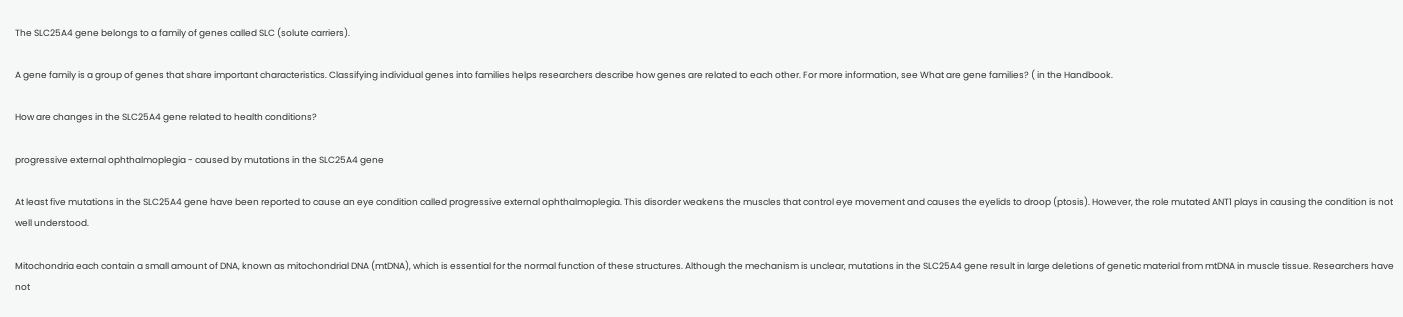The SLC25A4 gene belongs to a family of genes called SLC (solute carriers).

A gene family is a group of genes that share important characteristics. Classifying individual genes into families helps researchers describe how genes are related to each other. For more information, see What are gene families? ( in the Handbook.

How are changes in the SLC25A4 gene related to health conditions?

progressive external ophthalmoplegia - caused by mutations in the SLC25A4 gene

At least five mutations in the SLC25A4 gene have been reported to cause an eye condition called progressive external ophthalmoplegia. This disorder weakens the muscles that control eye movement and causes the eyelids to droop (ptosis). However, the role mutated ANT1 plays in causing the condition is not well understood.

Mitochondria each contain a small amount of DNA, known as mitochondrial DNA (mtDNA), which is essential for the normal function of these structures. Although the mechanism is unclear, mutations in the SLC25A4 gene result in large deletions of genetic material from mtDNA in muscle tissue. Researchers have not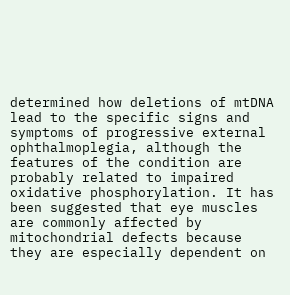determined how deletions of mtDNA lead to the specific signs and symptoms of progressive external ophthalmoplegia, although the features of the condition are probably related to impaired oxidative phosphorylation. It has been suggested that eye muscles are commonly affected by mitochondrial defects because they are especially dependent on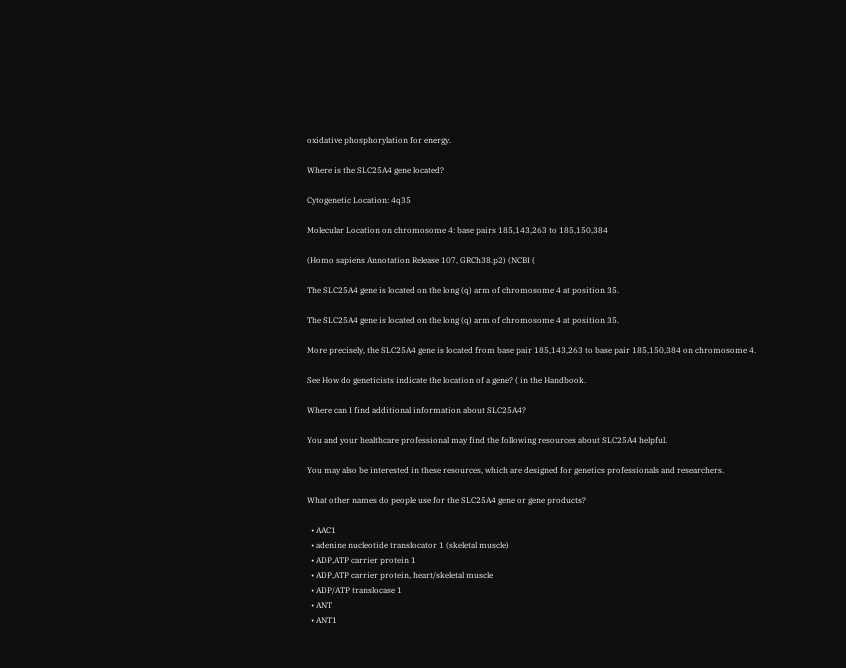oxidative phosphorylation for energy.

Where is the SLC25A4 gene located?

Cytogenetic Location: 4q35

Molecular Location on chromosome 4: base pairs 185,143,263 to 185,150,384

(Homo sapiens Annotation Release 107, GRCh38.p2) (NCBI (

The SLC25A4 gene is located on the long (q) arm of chromosome 4 at position 35.

The SLC25A4 gene is located on the long (q) arm of chromosome 4 at position 35.

More precisely, the SLC25A4 gene is located from base pair 185,143,263 to base pair 185,150,384 on chromosome 4.

See How do geneticists indicate the location of a gene? ( in the Handbook.

Where can I find additional information about SLC25A4?

You and your healthcare professional may find the following resources about SLC25A4 helpful.

You may also be interested in these resources, which are designed for genetics professionals and researchers.

What other names do people use for the SLC25A4 gene or gene products?

  • AAC1
  • adenine nucleotide translocator 1 (skeletal muscle)
  • ADP,ATP carrier protein 1
  • ADP,ATP carrier protein, heart/skeletal muscle
  • ADP/ATP translocase 1
  • ANT
  • ANT1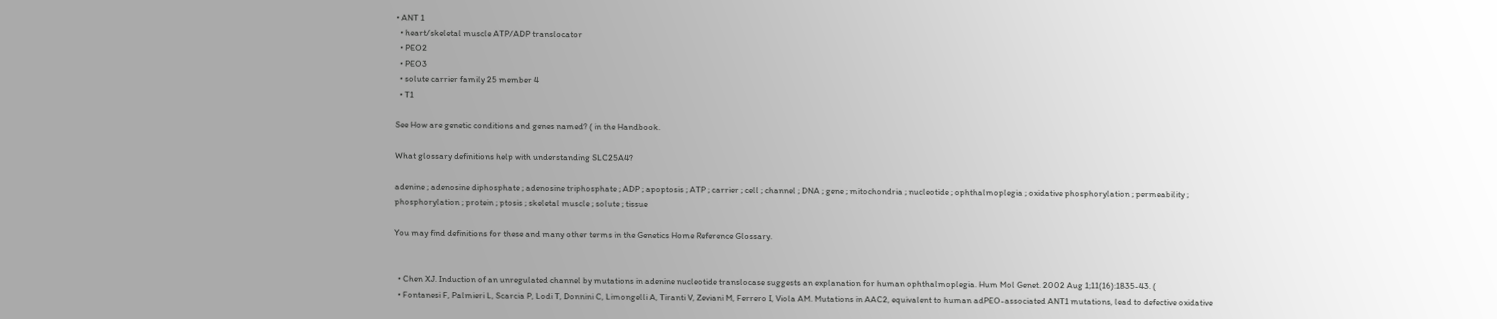• ANT 1
  • heart/skeletal muscle ATP/ADP translocator
  • PEO2
  • PEO3
  • solute carrier family 25 member 4
  • T1

See How are genetic conditions and genes named? ( in the Handbook.

What glossary definitions help with understanding SLC25A4?

adenine ; adenosine diphosphate ; adenosine triphosphate ; ADP ; apoptosis ; ATP ; carrier ; cell ; channel ; DNA ; gene ; mitochondria ; nucleotide ; ophthalmoplegia ; oxidative phosphorylation ; permeability ; phosphorylation ; protein ; ptosis ; skeletal muscle ; solute ; tissue

You may find definitions for these and many other terms in the Genetics Home Reference Glossary.


  • Chen XJ. Induction of an unregulated channel by mutations in adenine nucleotide translocase suggests an explanation for human ophthalmoplegia. Hum Mol Genet. 2002 Aug 1;11(16):1835-43. (
  • Fontanesi F, Palmieri L, Scarcia P, Lodi T, Donnini C, Limongelli A, Tiranti V, Zeviani M, Ferrero I, Viola AM. Mutations in AAC2, equivalent to human adPEO-associated ANT1 mutations, lead to defective oxidative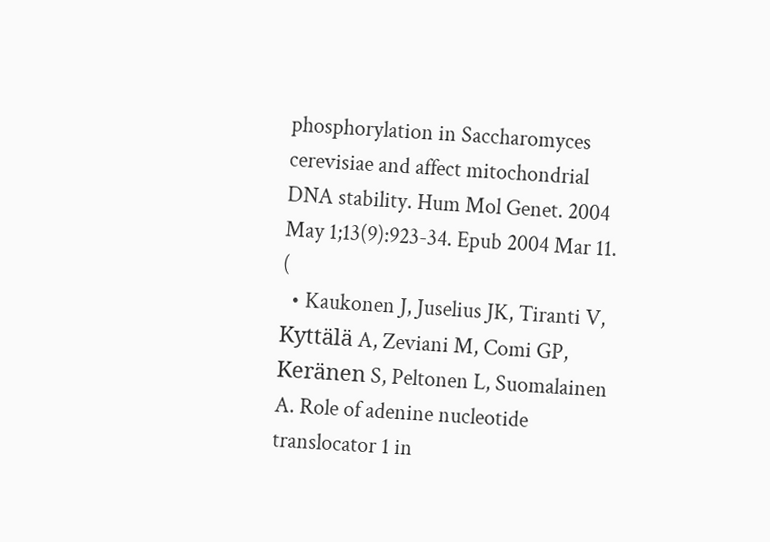phosphorylation in Saccharomyces cerevisiae and affect mitochondrial DNA stability. Hum Mol Genet. 2004 May 1;13(9):923-34. Epub 2004 Mar 11. (
  • Kaukonen J, Juselius JK, Tiranti V, Kyttälä A, Zeviani M, Comi GP, Keränen S, Peltonen L, Suomalainen A. Role of adenine nucleotide translocator 1 in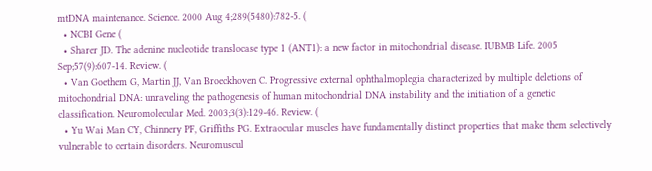mtDNA maintenance. Science. 2000 Aug 4;289(5480):782-5. (
  • NCBI Gene (
  • Sharer JD. The adenine nucleotide translocase type 1 (ANT1): a new factor in mitochondrial disease. IUBMB Life. 2005 Sep;57(9):607-14. Review. (
  • Van Goethem G, Martin JJ, Van Broeckhoven C. Progressive external ophthalmoplegia characterized by multiple deletions of mitochondrial DNA: unraveling the pathogenesis of human mitochondrial DNA instability and the initiation of a genetic classification. Neuromolecular Med. 2003;3(3):129-46. Review. (
  • Yu Wai Man CY, Chinnery PF, Griffiths PG. Extraocular muscles have fundamentally distinct properties that make them selectively vulnerable to certain disorders. Neuromuscul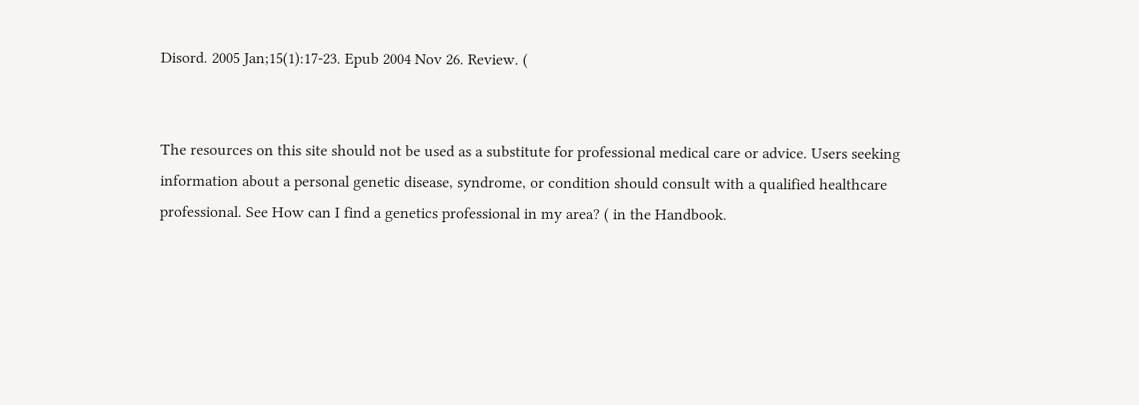Disord. 2005 Jan;15(1):17-23. Epub 2004 Nov 26. Review. (


The resources on this site should not be used as a substitute for professional medical care or advice. Users seeking information about a personal genetic disease, syndrome, or condition should consult with a qualified healthcare professional. See How can I find a genetics professional in my area? ( in the Handbook.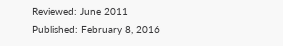Reviewed: June 2011
Published: February 8, 2016